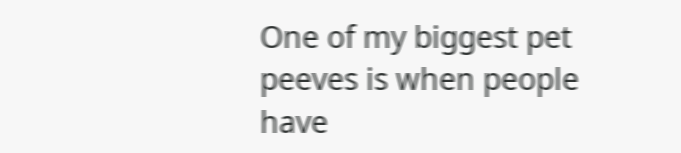One of my biggest pet peeves is when people have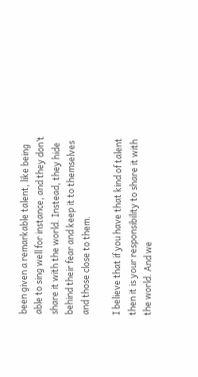been given a remarkable talent, like being able to sing well for instance, and they don’t share it with the world. Instead, they hide behind their fear and keep it to themselves and those close to them.

I believe that if you have that kind of talent then it is your responsibility to share it with the world. And we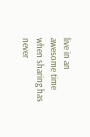live in an awesome time when sharing has never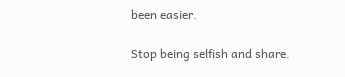been easier.

Stop being selfish and share.